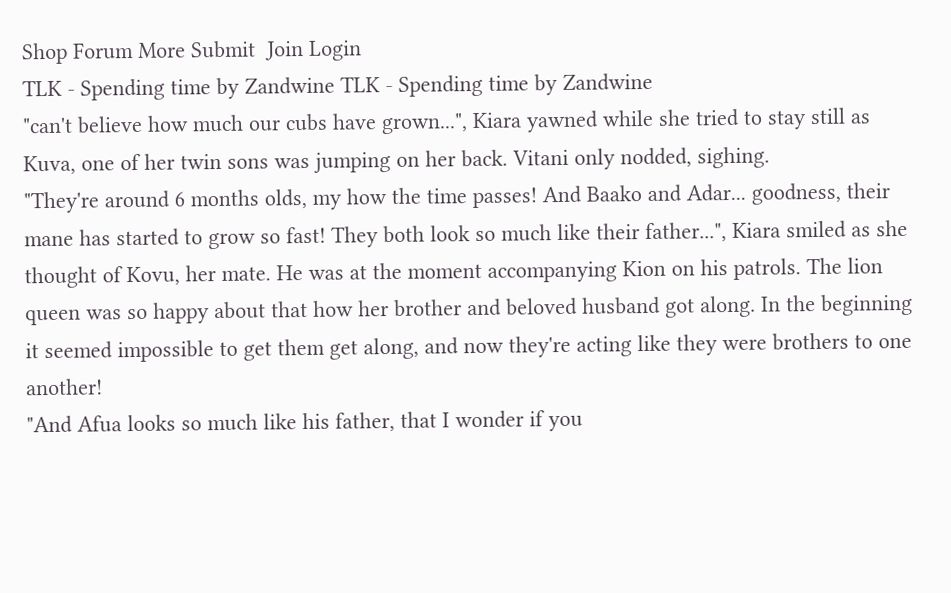Shop Forum More Submit  Join Login
TLK - Spending time by Zandwine TLK - Spending time by Zandwine
"can't believe how much our cubs have grown...", Kiara yawned while she tried to stay still as Kuva, one of her twin sons was jumping on her back. Vitani only nodded, sighing.
"They're around 6 months olds, my how the time passes! And Baako and Adar... goodness, their mane has started to grow so fast! They both look so much like their father...", Kiara smiled as she thought of Kovu, her mate. He was at the moment accompanying Kion on his patrols. The lion queen was so happy about that how her brother and beloved husband got along. In the beginning it seemed impossible to get them get along, and now they're acting like they were brothers to one another!
"And Afua looks so much like his father, that I wonder if you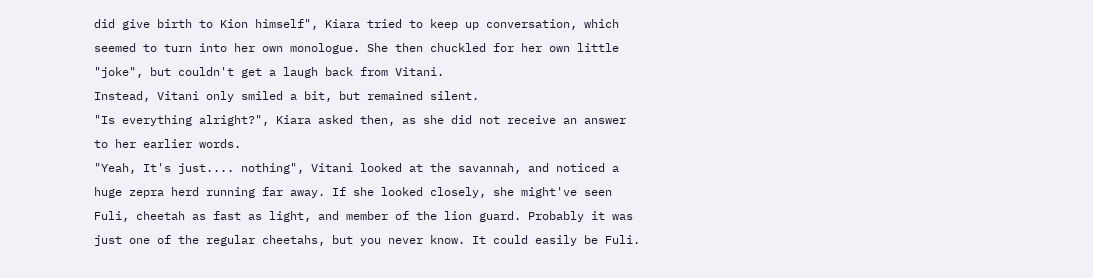did give birth to Kion himself", Kiara tried to keep up conversation, which seemed to turn into her own monologue. She then chuckled for her own little "joke", but couldn't get a laugh back from Vitani.
Instead, Vitani only smiled a bit, but remained silent.
"Is everything alright?", Kiara asked then, as she did not receive an answer to her earlier words.
"Yeah, It's just.... nothing", Vitani looked at the savannah, and noticed a huge zepra herd running far away. If she looked closely, she might've seen Fuli, cheetah as fast as light, and member of the lion guard. Probably it was just one of the regular cheetahs, but you never know. It could easily be Fuli.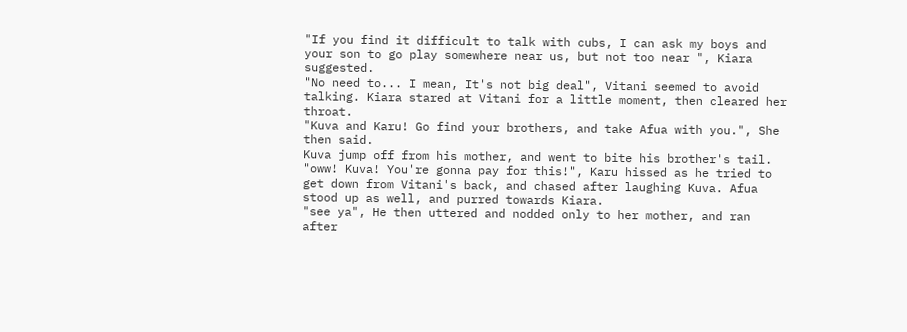"If you find it difficult to talk with cubs, I can ask my boys and your son to go play somewhere near us, but not too near ", Kiara suggested.
"No need to... I mean, It's not big deal", Vitani seemed to avoid talking. Kiara stared at Vitani for a little moment, then cleared her throat.
"Kuva and Karu! Go find your brothers, and take Afua with you.", She then said.
Kuva jump off from his mother, and went to bite his brother's tail.
"oww! Kuva! You're gonna pay for this!", Karu hissed as he tried to get down from Vitani's back, and chased after laughing Kuva. Afua stood up as well, and purred towards Kiara.
"see ya", He then uttered and nodded only to her mother, and ran after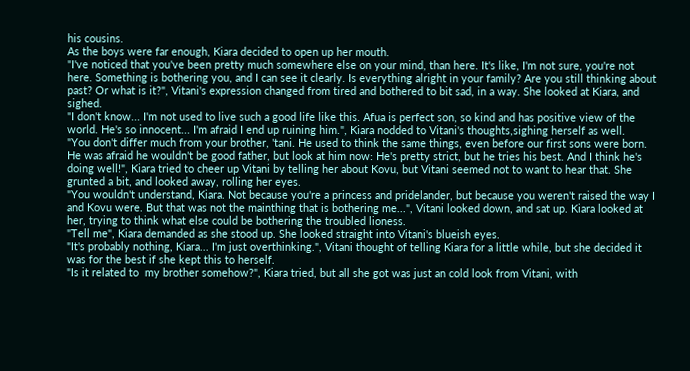his cousins.
As the boys were far enough, Kiara decided to open up her mouth.
"I've noticed that you've been pretty much somewhere else on your mind, than here. It's like, I'm not sure, you're not here. Something is bothering you, and I can see it clearly. Is everything alright in your family? Are you still thinking about past? Or what is it?", Vitani's expression changed from tired and bothered to bit sad, in a way. She looked at Kiara, and sighed.
"I don't know... I'm not used to live such a good life like this. Afua is perfect son, so kind and has positive view of the world. He's so innocent... I'm afraid I end up ruining him.", Kiara nodded to Vitani's thoughts,sighing herself as well.
"You don't differ much from your brother, 'tani. He used to think the same things, even before our first sons were born. He was afraid he wouldn't be good father, but look at him now: He's pretty strict, but he tries his best. And I think he's doing well!", Kiara tried to cheer up Vitani by telling her about Kovu, but Vitani seemed not to want to hear that. She grunted a bit, and looked away, rolling her eyes.
"You wouldn't understand, Kiara. Not because you're a princess and pridelander, but because you weren't raised the way I and Kovu were. But that was not the mainthing that is bothering me...", Vitani looked down, and sat up. Kiara looked at her, trying to think what else could be bothering the troubled lioness.
"Tell me", Kiara demanded as she stood up. She looked straight into Vitani's blueish eyes.
"It's probably nothing, Kiara... I'm just overthinking.", Vitani thought of telling Kiara for a little while, but she decided it was for the best if she kept this to herself.
"Is it related to  my brother somehow?", Kiara tried, but all she got was just an cold look from Vitani, with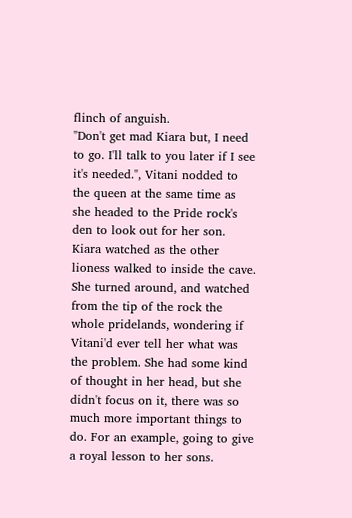flinch of anguish.
"Don't get mad Kiara but, I need to go. I'll talk to you later if I see it's needed.", Vitani nodded to the queen at the same time as she headed to the Pride rock's den to look out for her son. Kiara watched as the other lioness walked to inside the cave. She turned around, and watched from the tip of the rock the whole pridelands, wondering if Vitani'd ever tell her what was the problem. She had some kind of thought in her head, but she didn't focus on it, there was so much more important things to do. For an example, going to give a royal lesson to her sons.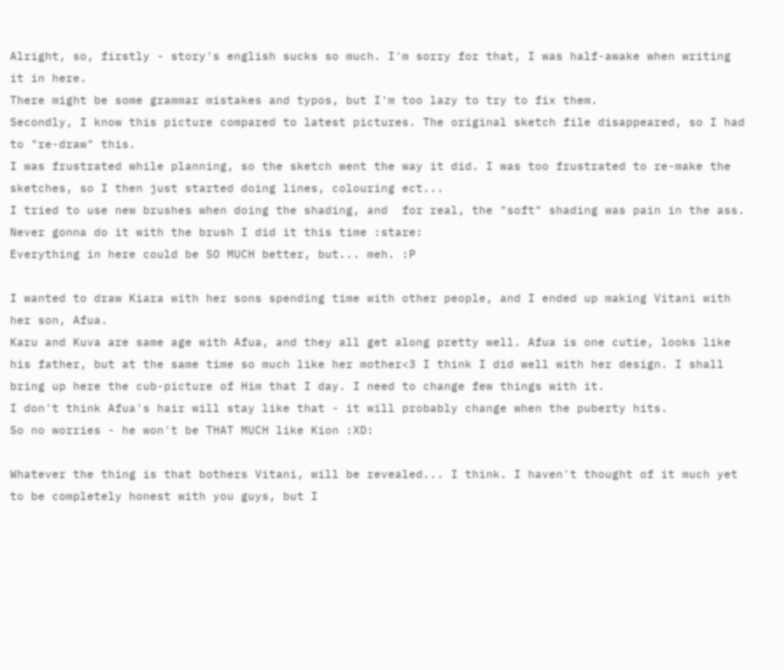Alright, so, firstly - story's english sucks so much. I'm sorry for that, I was half-awake when writing it in here.
There might be some grammar mistakes and typos, but I'm too lazy to try to fix them.
Secondly, I know this picture compared to latest pictures. The original sketch file disappeared, so I had to "re-draw" this.
I was frustrated while planning, so the sketch went the way it did. I was too frustrated to re-make the sketches, so I then just started doing lines, colouring ect...
I tried to use new brushes when doing the shading, and  for real, the "soft" shading was pain in the ass. Never gonna do it with the brush I did it this time :stare:
Everything in here could be SO MUCH better, but... meh. :P

I wanted to draw Kiara with her sons spending time with other people, and I ended up making Vitani with her son, Afua.
Karu and Kuva are same age with Afua, and they all get along pretty well. Afua is one cutie, looks like his father, but at the same time so much like her mother<3 I think I did well with her design. I shall bring up here the cub-picture of Him that I day. I need to change few things with it.
I don't think Afua's hair will stay like that - it will probably change when the puberty hits.
So no worries - he won't be THAT MUCH like Kion :XD:

Whatever the thing is that bothers Vitani, will be revealed... I think. I haven't thought of it much yet to be completely honest with you guys, but I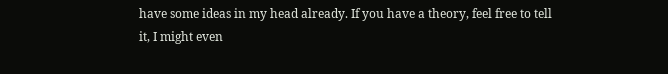have some ideas in my head already. If you have a theory, feel free to tell it, I might even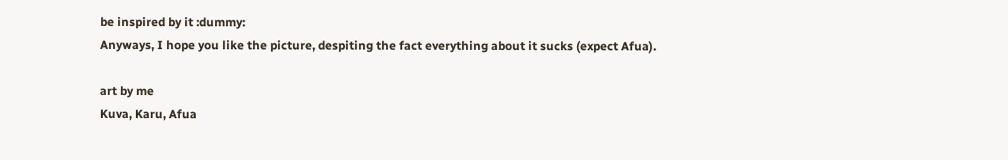be inspired by it :dummy:
Anyways, I hope you like the picture, despiting the fact everything about it sucks (expect Afua).

art by me
Kuva, Karu, Afua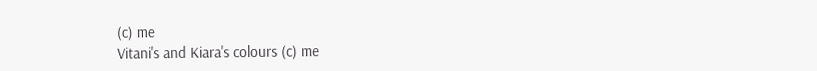(c) me
Vitani's and Kiara's colours (c) me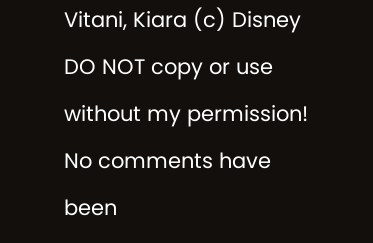Vitani, Kiara (c) Disney
DO NOT copy or use without my permission!
No comments have been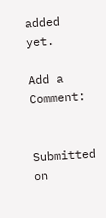added yet.

Add a Comment:


Submitted on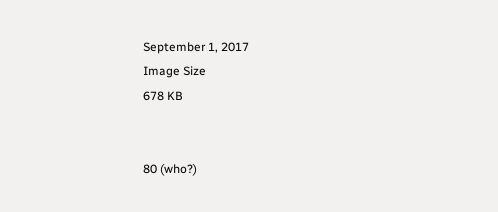September 1, 2017
Image Size
678 KB


80 (who?)